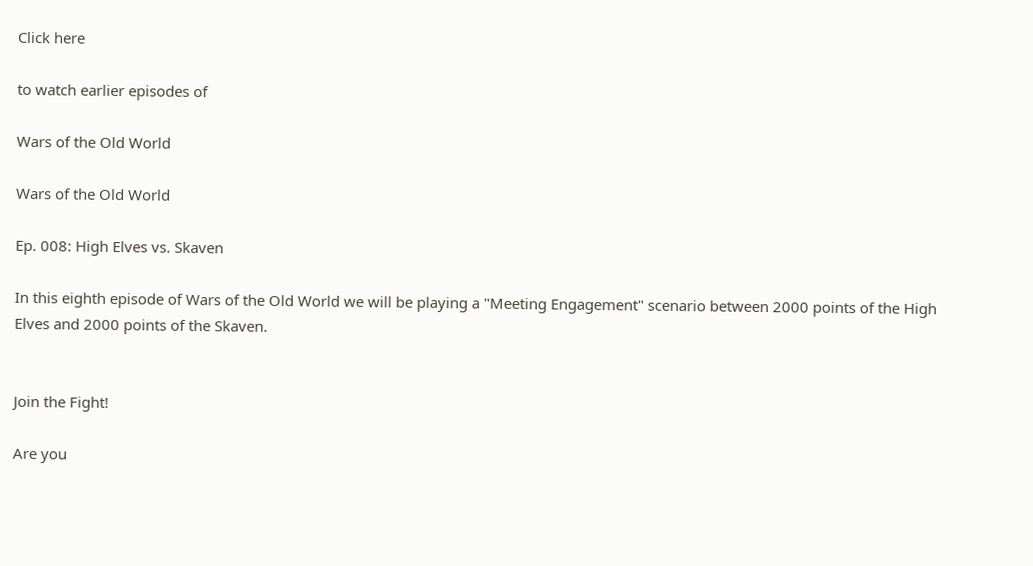Click here

to watch earlier episodes of

Wars of the Old World

Wars of the Old World

Ep. 008: High Elves vs. Skaven

In this eighth episode of Wars of the Old World we will be playing a "Meeting Engagement" scenario between 2000 points of the High Elves and 2000 points of the Skaven.


Join the Fight!

Are you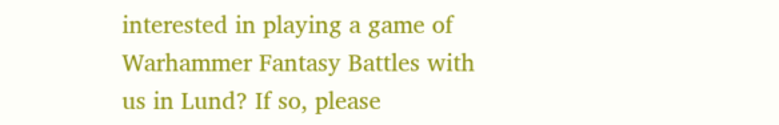interested in playing a game of Warhammer Fantasy Battles with us in Lund? If so, please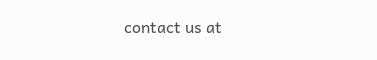contact us at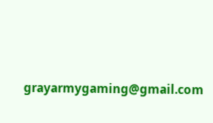grayarmygaming@gmail.com